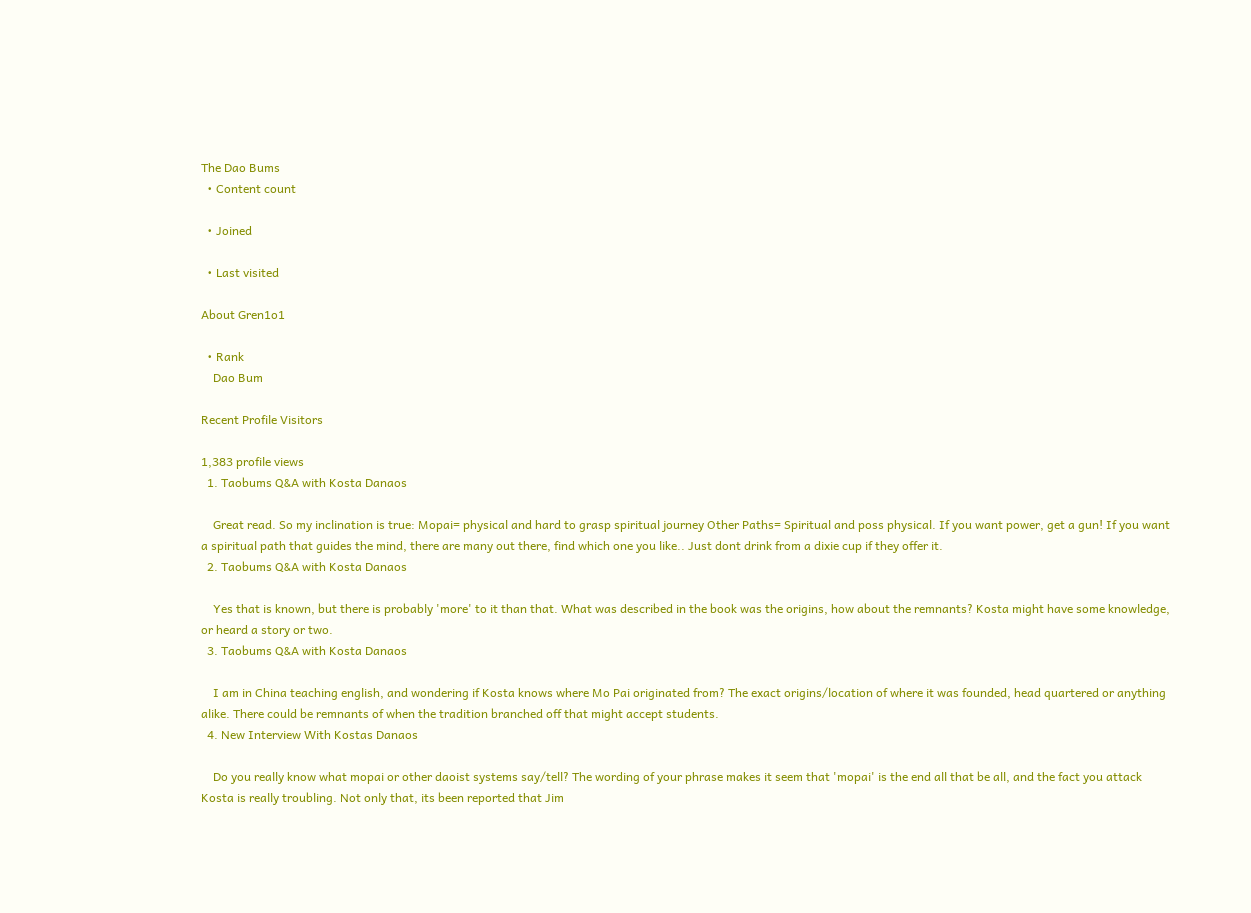The Dao Bums
  • Content count

  • Joined

  • Last visited

About Gren1o1

  • Rank
    Dao Bum

Recent Profile Visitors

1,383 profile views
  1. Taobums Q&A with Kosta Danaos

    Great read. So my inclination is true: Mopai= physical and hard to grasp spiritual journey Other Paths= Spiritual and poss physical. If you want power, get a gun! If you want a spiritual path that guides the mind, there are many out there, find which one you like.. Just dont drink from a dixie cup if they offer it.
  2. Taobums Q&A with Kosta Danaos

    Yes that is known, but there is probably 'more' to it than that. What was described in the book was the origins, how about the remnants? Kosta might have some knowledge, or heard a story or two.
  3. Taobums Q&A with Kosta Danaos

    I am in China teaching english, and wondering if Kosta knows where Mo Pai originated from? The exact origins/location of where it was founded, head quartered or anything alike. There could be remnants of when the tradition branched off that might accept students.
  4. New Interview With Kostas Danaos

    Do you really know what mopai or other daoist systems say/tell? The wording of your phrase makes it seem that 'mopai' is the end all that be all, and the fact you attack Kosta is really troubling. Not only that, its been reported that Jim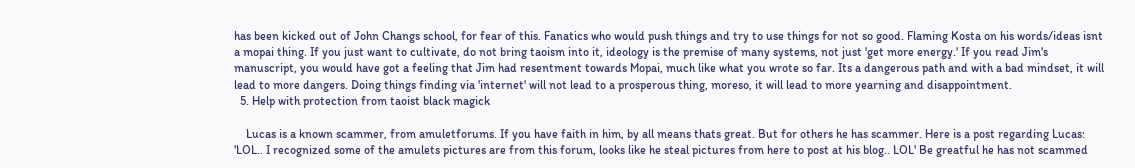has been kicked out of John Changs school, for fear of this. Fanatics who would push things and try to use things for not so good. Flaming Kosta on his words/ideas isnt a mopai thing. If you just want to cultivate, do not bring taoism into it, ideology is the premise of many systems, not just 'get more energy.' If you read Jim's manuscript, you would have got a feeling that Jim had resentment towards Mopai, much like what you wrote so far. Its a dangerous path and with a bad mindset, it will lead to more dangers. Doing things finding via 'internet' will not lead to a prosperous thing, moreso, it will lead to more yearning and disappointment.
  5. Help with protection from taoist black magick

    Lucas is a known scammer, from amuletforums. If you have faith in him, by all means thats great. But for others he has scammer. Here is a post regarding Lucas: 'LOL.. I recognized some of the amulets pictures are from this forum, looks like he steal pictures from here to post at his blog.. LOL' Be greatful he has not scammed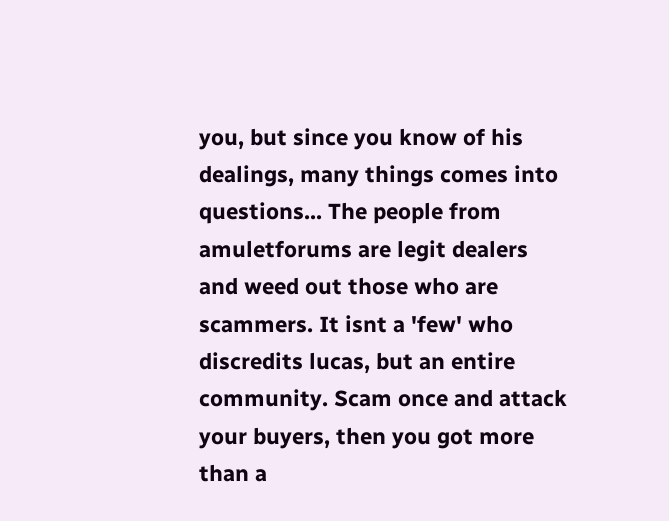you, but since you know of his dealings, many things comes into questions... The people from amuletforums are legit dealers and weed out those who are scammers. It isnt a 'few' who discredits lucas, but an entire community. Scam once and attack your buyers, then you got more than a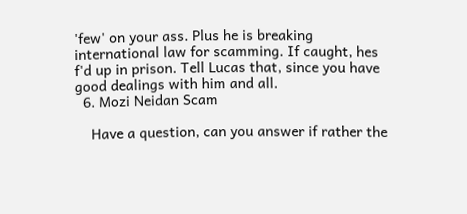'few' on your ass. Plus he is breaking international law for scamming. If caught, hes f'd up in prison. Tell Lucas that, since you have good dealings with him and all.
  6. Mozi Neidan Scam

    Have a question, can you answer if rather the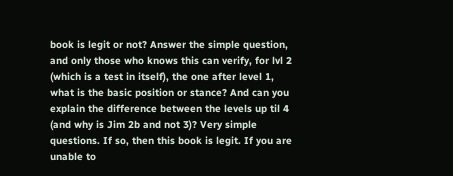book is legit or not? Answer the simple question, and only those who knows this can verify, for lvl 2 (which is a test in itself), the one after level 1, what is the basic position or stance? And can you explain the difference between the levels up til 4 (and why is Jim 2b and not 3)? Very simple questions. If so, then this book is legit. If you are unable to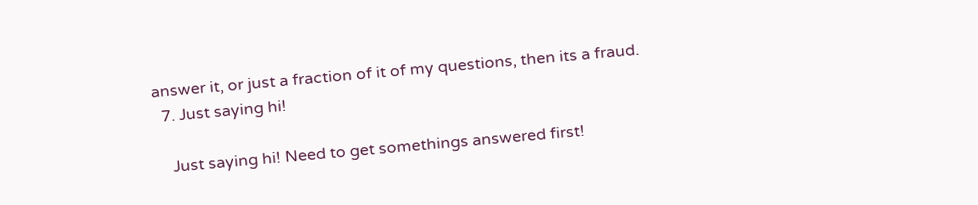answer it, or just a fraction of it of my questions, then its a fraud.
  7. Just saying hi!

    Just saying hi! Need to get somethings answered first!